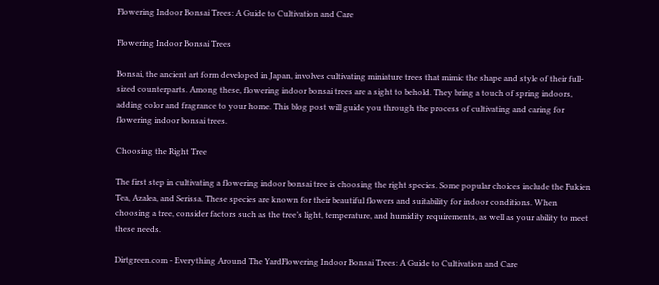Flowering Indoor Bonsai Trees: A Guide to Cultivation and Care

Flowering Indoor Bonsai Trees

Bonsai, the ancient art form developed in Japan, involves cultivating miniature trees that mimic the shape and style of their full-sized counterparts. Among these, flowering indoor bonsai trees are a sight to behold. They bring a touch of spring indoors, adding color and fragrance to your home. This blog post will guide you through the process of cultivating and caring for flowering indoor bonsai trees.

Choosing the Right Tree

The first step in cultivating a flowering indoor bonsai tree is choosing the right species. Some popular choices include the Fukien Tea, Azalea, and Serissa. These species are known for their beautiful flowers and suitability for indoor conditions. When choosing a tree, consider factors such as the tree’s light, temperature, and humidity requirements, as well as your ability to meet these needs.

Dirtgreen.com - Everything Around The YardFlowering Indoor Bonsai Trees: A Guide to Cultivation and Care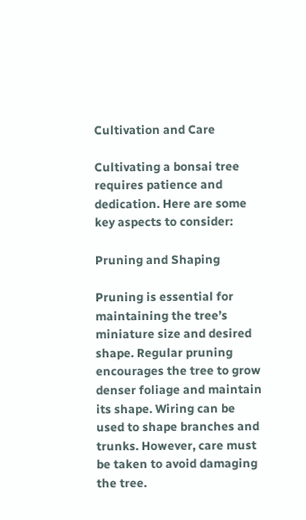Cultivation and Care

Cultivating a bonsai tree requires patience and dedication. Here are some key aspects to consider:

Pruning and Shaping

Pruning is essential for maintaining the tree’s miniature size and desired shape. Regular pruning encourages the tree to grow denser foliage and maintain its shape. Wiring can be used to shape branches and trunks. However, care must be taken to avoid damaging the tree.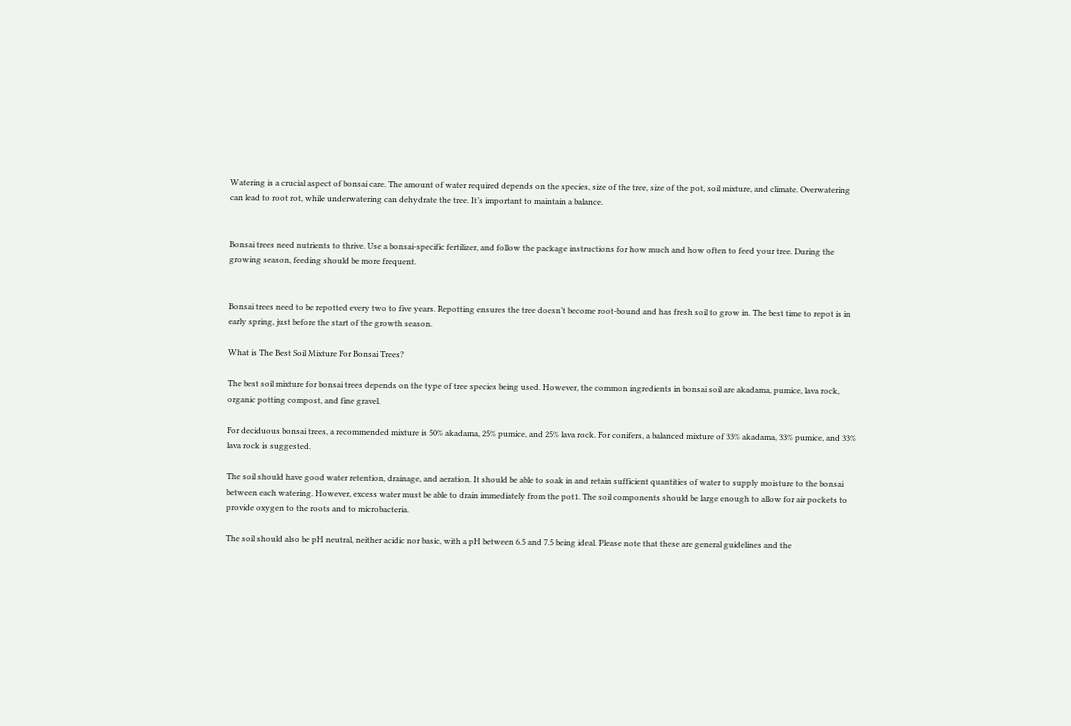Watering is a crucial aspect of bonsai care. The amount of water required depends on the species, size of the tree, size of the pot, soil mixture, and climate. Overwatering can lead to root rot, while underwatering can dehydrate the tree. It’s important to maintain a balance.


Bonsai trees need nutrients to thrive. Use a bonsai-specific fertilizer, and follow the package instructions for how much and how often to feed your tree. During the growing season, feeding should be more frequent.


Bonsai trees need to be repotted every two to five years. Repotting ensures the tree doesn’t become root-bound and has fresh soil to grow in. The best time to repot is in early spring, just before the start of the growth season.

What is The Best Soil Mixture For Bonsai Trees?

The best soil mixture for bonsai trees depends on the type of tree species being used. However, the common ingredients in bonsai soil are akadama, pumice, lava rock, organic potting compost, and fine gravel.

For deciduous bonsai trees, a recommended mixture is 50% akadama, 25% pumice, and 25% lava rock. For conifers, a balanced mixture of 33% akadama, 33% pumice, and 33% lava rock is suggested.

The soil should have good water retention, drainage, and aeration. It should be able to soak in and retain sufficient quantities of water to supply moisture to the bonsai between each watering. However, excess water must be able to drain immediately from the pot1. The soil components should be large enough to allow for air pockets to provide oxygen to the roots and to microbacteria.

The soil should also be pH neutral, neither acidic nor basic, with a pH between 6.5 and 7.5 being ideal. Please note that these are general guidelines and the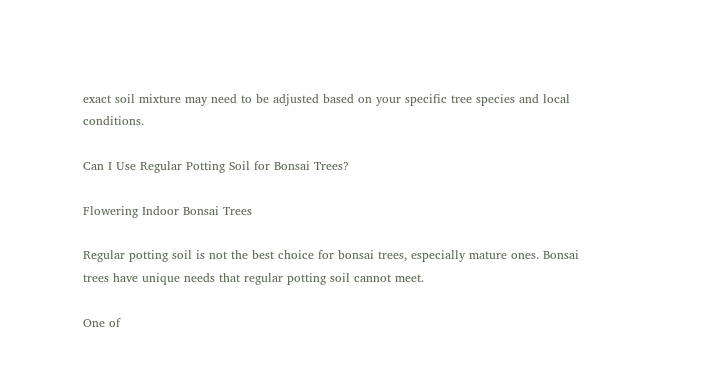exact soil mixture may need to be adjusted based on your specific tree species and local conditions.

Can I Use Regular Potting Soil for Bonsai Trees?

Flowering Indoor Bonsai Trees

Regular potting soil is not the best choice for bonsai trees, especially mature ones. Bonsai trees have unique needs that regular potting soil cannot meet.

One of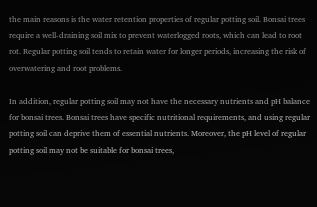the main reasons is the water retention properties of regular potting soil. Bonsai trees require a well-draining soil mix to prevent waterlogged roots, which can lead to root rot. Regular potting soil tends to retain water for longer periods, increasing the risk of overwatering and root problems.

In addition, regular potting soil may not have the necessary nutrients and pH balance for bonsai trees. Bonsai trees have specific nutritional requirements, and using regular potting soil can deprive them of essential nutrients. Moreover, the pH level of regular potting soil may not be suitable for bonsai trees,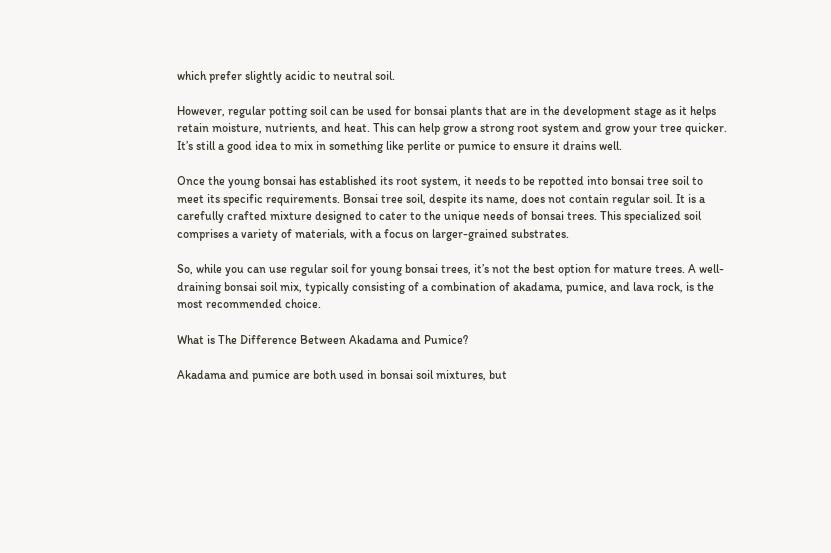which prefer slightly acidic to neutral soil.

However, regular potting soil can be used for bonsai plants that are in the development stage as it helps retain moisture, nutrients, and heat. This can help grow a strong root system and grow your tree quicker. It’s still a good idea to mix in something like perlite or pumice to ensure it drains well.

Once the young bonsai has established its root system, it needs to be repotted into bonsai tree soil to meet its specific requirements. Bonsai tree soil, despite its name, does not contain regular soil. It is a carefully crafted mixture designed to cater to the unique needs of bonsai trees. This specialized soil comprises a variety of materials, with a focus on larger-grained substrates.

So, while you can use regular soil for young bonsai trees, it’s not the best option for mature trees. A well-draining bonsai soil mix, typically consisting of a combination of akadama, pumice, and lava rock, is the most recommended choice.

What is The Difference Between Akadama and Pumice?

Akadama and pumice are both used in bonsai soil mixtures, but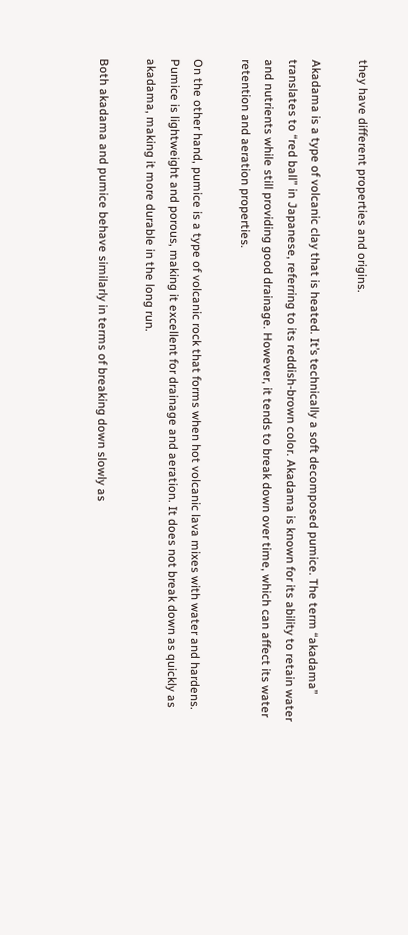they have different properties and origins.

Akadama is a type of volcanic clay that is heated. It’s technically a soft decomposed pumice. The term “akadama” translates to “red ball” in Japanese, referring to its reddish-brown color. Akadama is known for its ability to retain water and nutrients while still providing good drainage. However, it tends to break down over time, which can affect its water retention and aeration properties.

On the other hand, pumice is a type of volcanic rock that forms when hot volcanic lava mixes with water and hardens. Pumice is lightweight and porous, making it excellent for drainage and aeration. It does not break down as quickly as akadama, making it more durable in the long run.

Both akadama and pumice behave similarly in terms of breaking down slowly as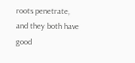roots penetrate, and they both have good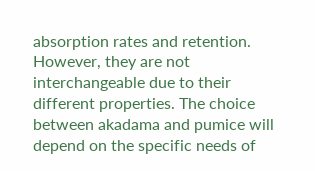absorption rates and retention. However, they are not interchangeable due to their different properties. The choice between akadama and pumice will depend on the specific needs of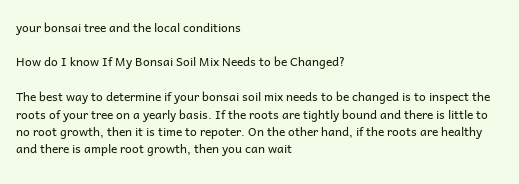your bonsai tree and the local conditions

How do I know If My Bonsai Soil Mix Needs to be Changed?

The best way to determine if your bonsai soil mix needs to be changed is to inspect the roots of your tree on a yearly basis. If the roots are tightly bound and there is little to no root growth, then it is time to repoter. On the other hand, if the roots are healthy and there is ample root growth, then you can wait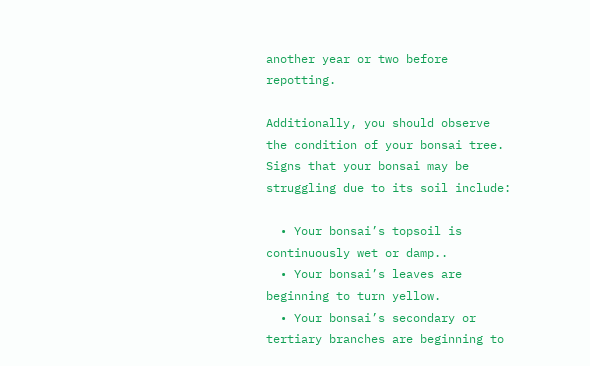another year or two before repotting.

Additionally, you should observe the condition of your bonsai tree. Signs that your bonsai may be struggling due to its soil include:

  • Your bonsai’s topsoil is continuously wet or damp..
  • Your bonsai’s leaves are beginning to turn yellow.
  • Your bonsai’s secondary or tertiary branches are beginning to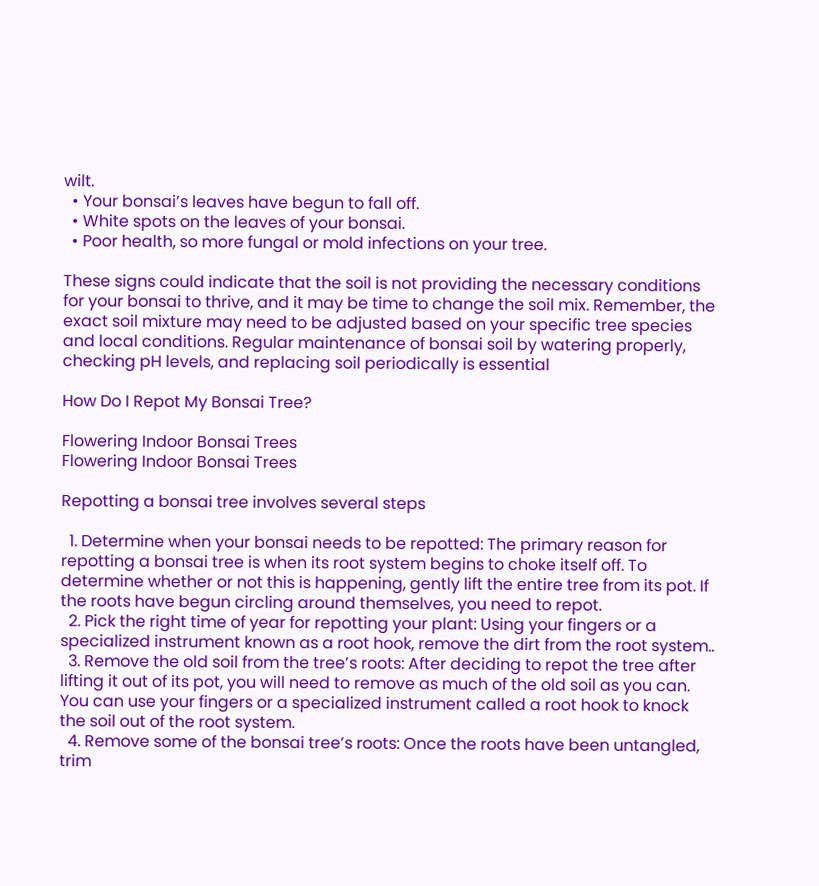wilt.
  • Your bonsai’s leaves have begun to fall off.
  • White spots on the leaves of your bonsai.
  • Poor health, so more fungal or mold infections on your tree.

These signs could indicate that the soil is not providing the necessary conditions for your bonsai to thrive, and it may be time to change the soil mix. Remember, the exact soil mixture may need to be adjusted based on your specific tree species and local conditions. Regular maintenance of bonsai soil by watering properly, checking pH levels, and replacing soil periodically is essential

How Do I Repot My Bonsai Tree?

Flowering Indoor Bonsai Trees
Flowering Indoor Bonsai Trees

Repotting a bonsai tree involves several steps

  1. Determine when your bonsai needs to be repotted: The primary reason for repotting a bonsai tree is when its root system begins to choke itself off. To determine whether or not this is happening, gently lift the entire tree from its pot. If the roots have begun circling around themselves, you need to repot.
  2. Pick the right time of year for repotting your plant: Using your fingers or a specialized instrument known as a root hook, remove the dirt from the root system..
  3. Remove the old soil from the tree’s roots: After deciding to repot the tree after lifting it out of its pot, you will need to remove as much of the old soil as you can. You can use your fingers or a specialized instrument called a root hook to knock the soil out of the root system.
  4. Remove some of the bonsai tree’s roots: Once the roots have been untangled, trim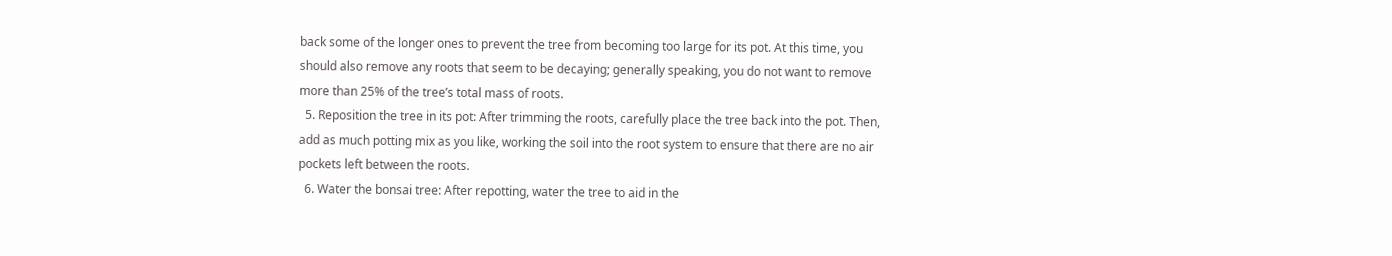back some of the longer ones to prevent the tree from becoming too large for its pot. At this time, you should also remove any roots that seem to be decaying; generally speaking, you do not want to remove more than 25% of the tree’s total mass of roots.
  5. Reposition the tree in its pot: After trimming the roots, carefully place the tree back into the pot. Then, add as much potting mix as you like, working the soil into the root system to ensure that there are no air pockets left between the roots.
  6. Water the bonsai tree: After repotting, water the tree to aid in the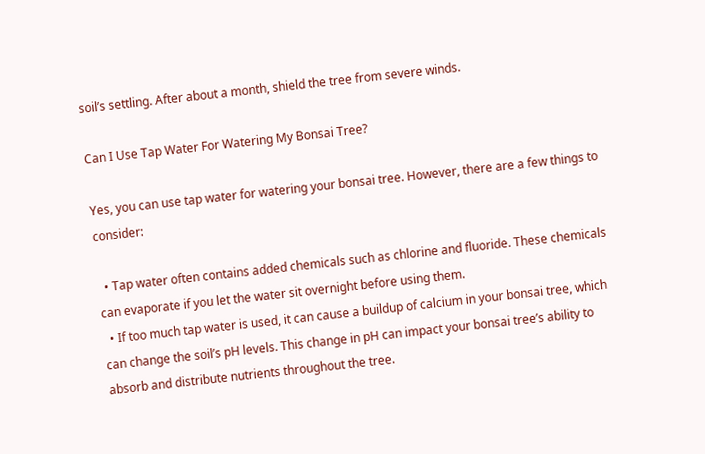soil’s settling. After about a month, shield the tree from severe winds.

Can I Use Tap Water For Watering My Bonsai Tree?

Yes, you can use tap water for watering your bonsai tree. However, there are a few things to consider:

  • Tap water often contains added chemicals such as chlorine and fluoride. These chemicals can evaporate if you let the water sit overnight before using them.
  • If too much tap water is used, it can cause a buildup of calcium in your bonsai tree, which can change the soil’s pH levels. This change in pH can impact your bonsai tree’s ability to absorb and distribute nutrients throughout the tree.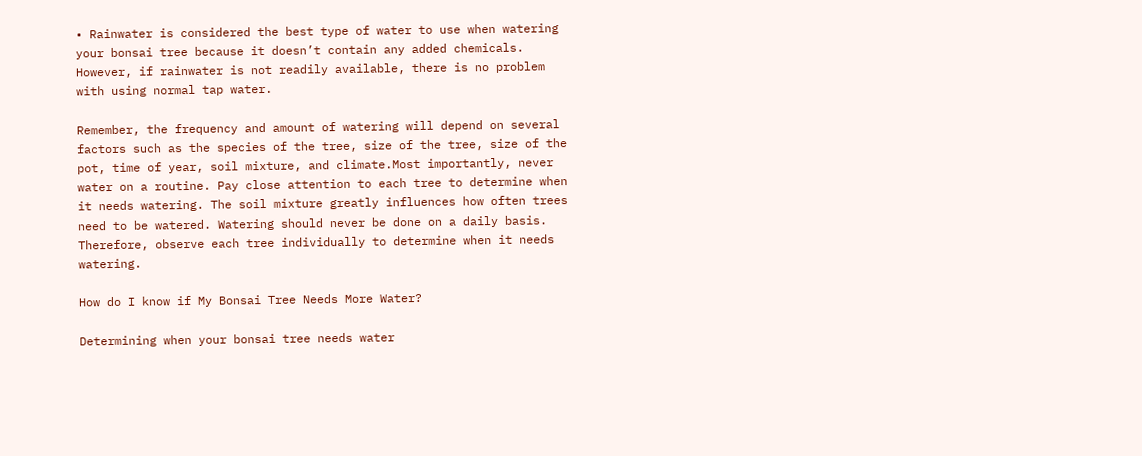• Rainwater is considered the best type of water to use when watering your bonsai tree because it doesn’t contain any added chemicals. However, if rainwater is not readily available, there is no problem with using normal tap water.

Remember, the frequency and amount of watering will depend on several factors such as the species of the tree, size of the tree, size of the pot, time of year, soil mixture, and climate.Most importantly, never water on a routine. Pay close attention to each tree to determine when it needs watering. The soil mixture greatly influences how often trees need to be watered. Watering should never be done on a daily basis. Therefore, observe each tree individually to determine when it needs watering.

How do I know if My Bonsai Tree Needs More Water?

Determining when your bonsai tree needs water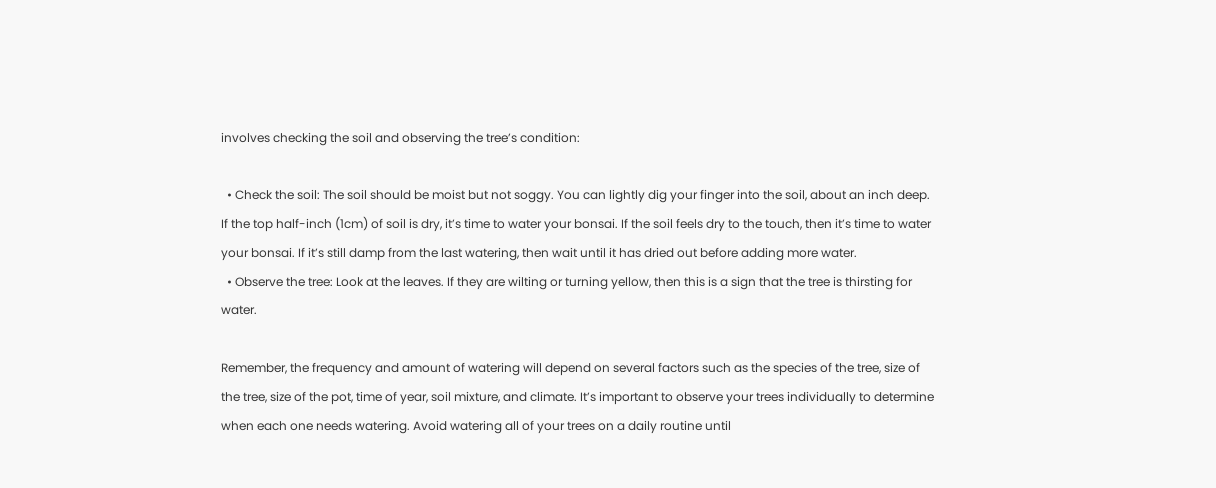involves checking the soil and observing the tree’s condition:

  • Check the soil: The soil should be moist but not soggy. You can lightly dig your finger into the soil, about an inch deep. If the top half-inch (1cm) of soil is dry, it’s time to water your bonsai. If the soil feels dry to the touch, then it’s time to water your bonsai. If it’s still damp from the last watering, then wait until it has dried out before adding more water.
  • Observe the tree: Look at the leaves. If they are wilting or turning yellow, then this is a sign that the tree is thirsting for water.

Remember, the frequency and amount of watering will depend on several factors such as the species of the tree, size of the tree, size of the pot, time of year, soil mixture, and climate. It’s important to observe your trees individually to determine when each one needs watering. Avoid watering all of your trees on a daily routine until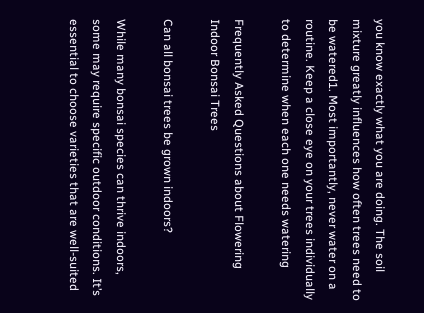you know exactly what you are doing. The soil mixture greatly influences how often trees need to be watered1. Most importantly, never water on a routine. Keep a close eye on your trees individually to determine when each one needs watering

Frequently Asked Questions about Flowering Indoor Bonsai Trees

Can all bonsai trees be grown indoors?

While many bonsai species can thrive indoors, some may require specific outdoor conditions. It’s essential to choose varieties that are well-suited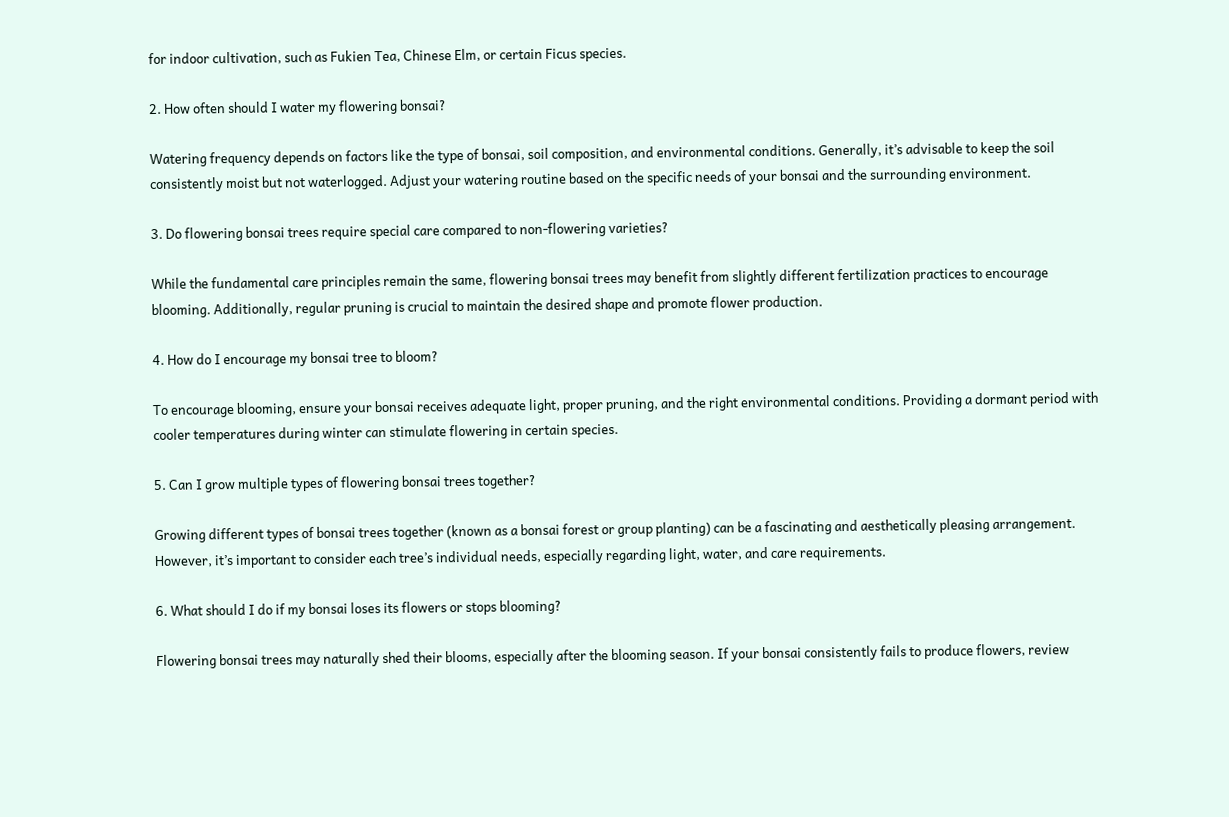for indoor cultivation, such as Fukien Tea, Chinese Elm, or certain Ficus species.

2. How often should I water my flowering bonsai?

Watering frequency depends on factors like the type of bonsai, soil composition, and environmental conditions. Generally, it’s advisable to keep the soil consistently moist but not waterlogged. Adjust your watering routine based on the specific needs of your bonsai and the surrounding environment.

3. Do flowering bonsai trees require special care compared to non-flowering varieties?

While the fundamental care principles remain the same, flowering bonsai trees may benefit from slightly different fertilization practices to encourage blooming. Additionally, regular pruning is crucial to maintain the desired shape and promote flower production.

4. How do I encourage my bonsai tree to bloom?

To encourage blooming, ensure your bonsai receives adequate light, proper pruning, and the right environmental conditions. Providing a dormant period with cooler temperatures during winter can stimulate flowering in certain species.

5. Can I grow multiple types of flowering bonsai trees together?

Growing different types of bonsai trees together (known as a bonsai forest or group planting) can be a fascinating and aesthetically pleasing arrangement. However, it’s important to consider each tree’s individual needs, especially regarding light, water, and care requirements.

6. What should I do if my bonsai loses its flowers or stops blooming?

Flowering bonsai trees may naturally shed their blooms, especially after the blooming season. If your bonsai consistently fails to produce flowers, review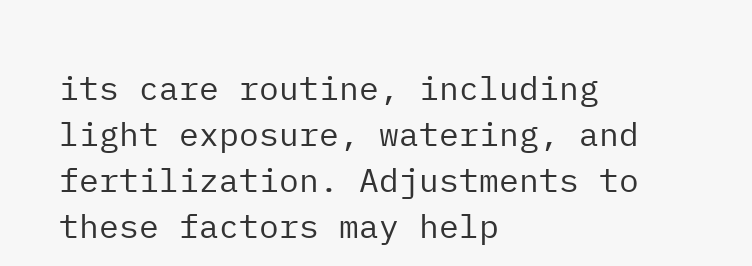its care routine, including light exposure, watering, and fertilization. Adjustments to these factors may help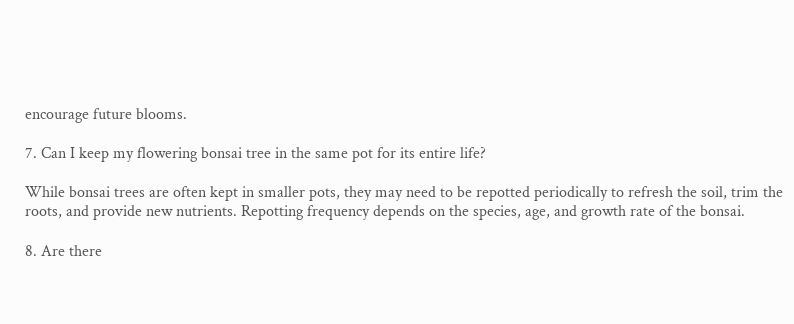encourage future blooms.

7. Can I keep my flowering bonsai tree in the same pot for its entire life?

While bonsai trees are often kept in smaller pots, they may need to be repotted periodically to refresh the soil, trim the roots, and provide new nutrients. Repotting frequency depends on the species, age, and growth rate of the bonsai.

8. Are there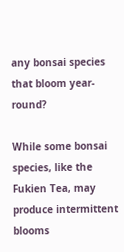any bonsai species that bloom year-round?

While some bonsai species, like the Fukien Tea, may produce intermittent blooms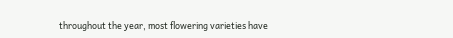throughout the year, most flowering varieties have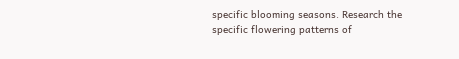specific blooming seasons. Research the specific flowering patterns of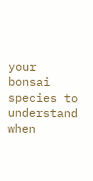your bonsai species to understand when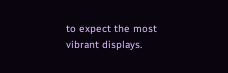to expect the most vibrant displays.